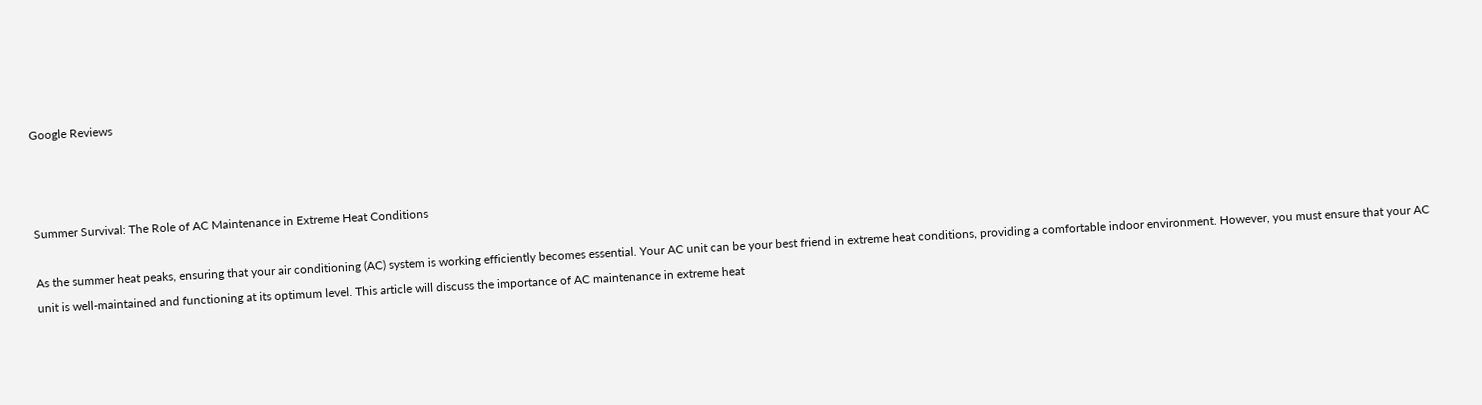Google Reviews



Summer Survival: The Role of AC Maintenance in Extreme Heat Conditions

As the summer heat peaks, ensuring that your air conditioning (AC) system is working efficiently becomes essential. Your AC unit can be your best friend in extreme heat conditions, providing a comfortable indoor environment. However, you must ensure that your AC unit is well-maintained and functioning at its optimum level. This article will discuss the importance of AC maintenance in extreme heat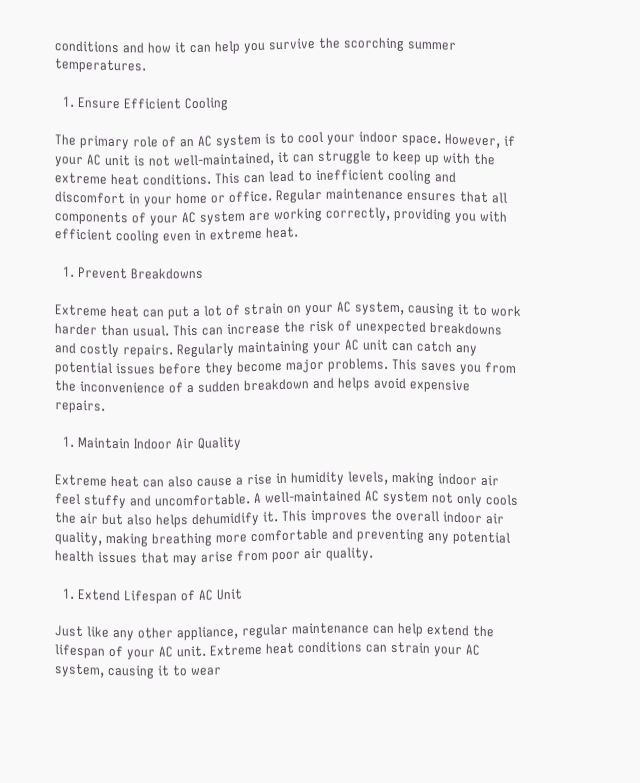conditions and how it can help you survive the scorching summer temperatures.

  1. Ensure Efficient Cooling

The primary role of an AC system is to cool your indoor space. However, if your AC unit is not well-maintained, it can struggle to keep up with the extreme heat conditions. This can lead to inefficient cooling and discomfort in your home or office. Regular maintenance ensures that all components of your AC system are working correctly, providing you with efficient cooling even in extreme heat.

  1. Prevent Breakdowns

Extreme heat can put a lot of strain on your AC system, causing it to work harder than usual. This can increase the risk of unexpected breakdowns and costly repairs. Regularly maintaining your AC unit can catch any potential issues before they become major problems. This saves you from the inconvenience of a sudden breakdown and helps avoid expensive repairs.

  1. Maintain Indoor Air Quality

Extreme heat can also cause a rise in humidity levels, making indoor air feel stuffy and uncomfortable. A well-maintained AC system not only cools the air but also helps dehumidify it. This improves the overall indoor air quality, making breathing more comfortable and preventing any potential health issues that may arise from poor air quality.

  1. Extend Lifespan of AC Unit

Just like any other appliance, regular maintenance can help extend the lifespan of your AC unit. Extreme heat conditions can strain your AC system, causing it to wear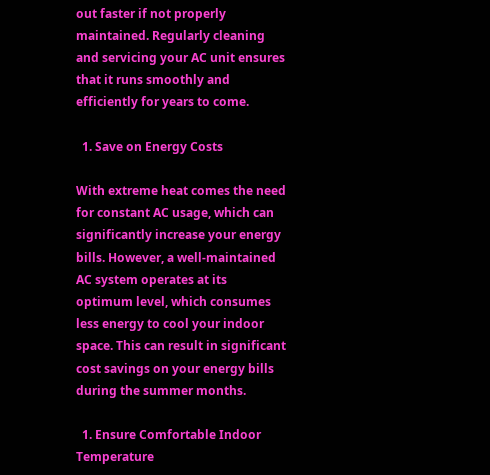out faster if not properly maintained. Regularly cleaning and servicing your AC unit ensures that it runs smoothly and efficiently for years to come.

  1. Save on Energy Costs

With extreme heat comes the need for constant AC usage, which can significantly increase your energy bills. However, a well-maintained AC system operates at its optimum level, which consumes less energy to cool your indoor space. This can result in significant cost savings on your energy bills during the summer months.

  1. Ensure Comfortable Indoor Temperature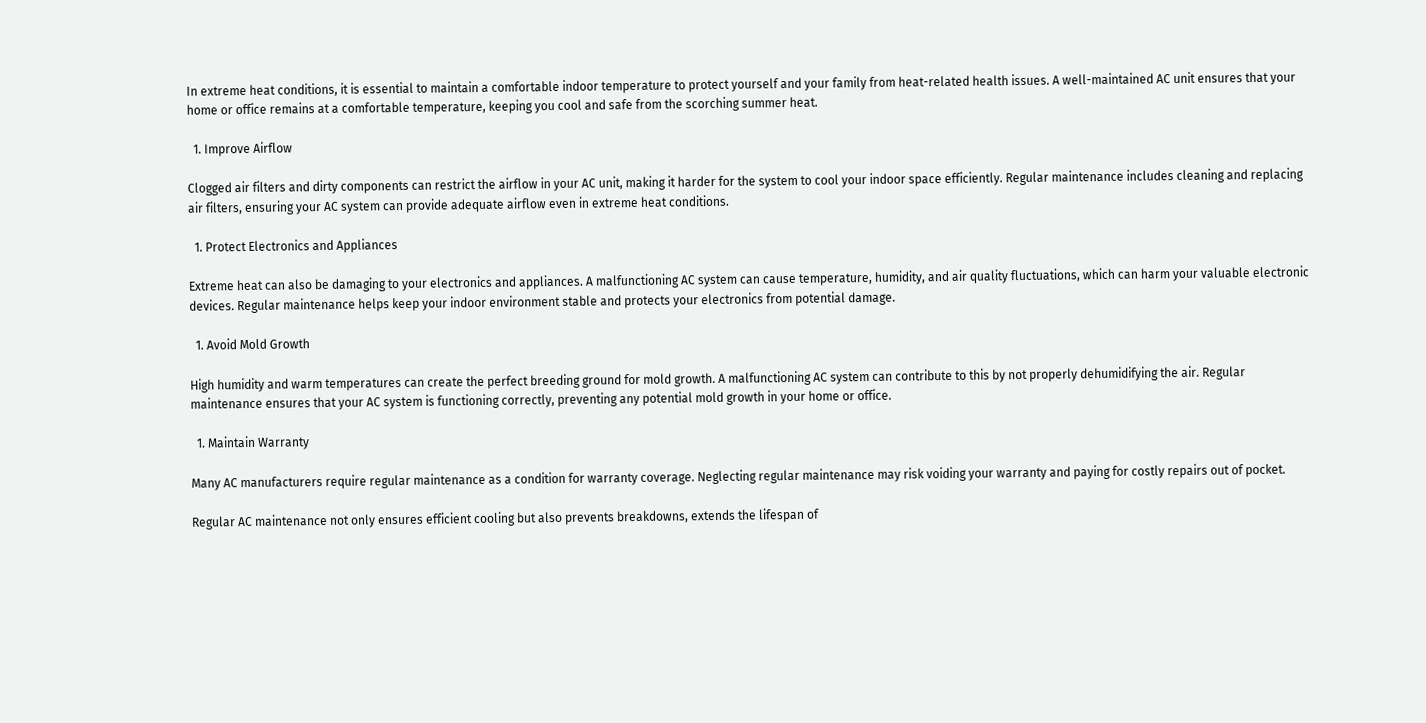In extreme heat conditions, it is essential to maintain a comfortable indoor temperature to protect yourself and your family from heat-related health issues. A well-maintained AC unit ensures that your home or office remains at a comfortable temperature, keeping you cool and safe from the scorching summer heat.

  1. Improve Airflow

Clogged air filters and dirty components can restrict the airflow in your AC unit, making it harder for the system to cool your indoor space efficiently. Regular maintenance includes cleaning and replacing air filters, ensuring your AC system can provide adequate airflow even in extreme heat conditions.

  1. Protect Electronics and Appliances

Extreme heat can also be damaging to your electronics and appliances. A malfunctioning AC system can cause temperature, humidity, and air quality fluctuations, which can harm your valuable electronic devices. Regular maintenance helps keep your indoor environment stable and protects your electronics from potential damage.

  1. Avoid Mold Growth

High humidity and warm temperatures can create the perfect breeding ground for mold growth. A malfunctioning AC system can contribute to this by not properly dehumidifying the air. Regular maintenance ensures that your AC system is functioning correctly, preventing any potential mold growth in your home or office.

  1. Maintain Warranty

Many AC manufacturers require regular maintenance as a condition for warranty coverage. Neglecting regular maintenance may risk voiding your warranty and paying for costly repairs out of pocket.

Regular AC maintenance not only ensures efficient cooling but also prevents breakdowns, extends the lifespan of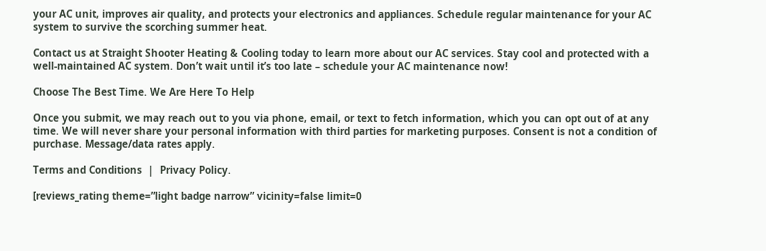your AC unit, improves air quality, and protects your electronics and appliances. Schedule regular maintenance for your AC system to survive the scorching summer heat.

Contact us at Straight Shooter Heating & Cooling today to learn more about our AC services. Stay cool and protected with a well-maintained AC system. Don’t wait until it’s too late – schedule your AC maintenance now!

Choose The Best Time. We Are Here To Help

Once you submit, we may reach out to you via phone, email, or text to fetch information, which you can opt out of at any time. We will never share your personal information with third parties for marketing purposes. Consent is not a condition of purchase. Message/data rates apply.

Terms and Conditions  |  Privacy Policy.

[reviews_rating theme=”light badge narrow” vicinity=false limit=0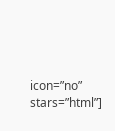icon=”no” stars=”html”]